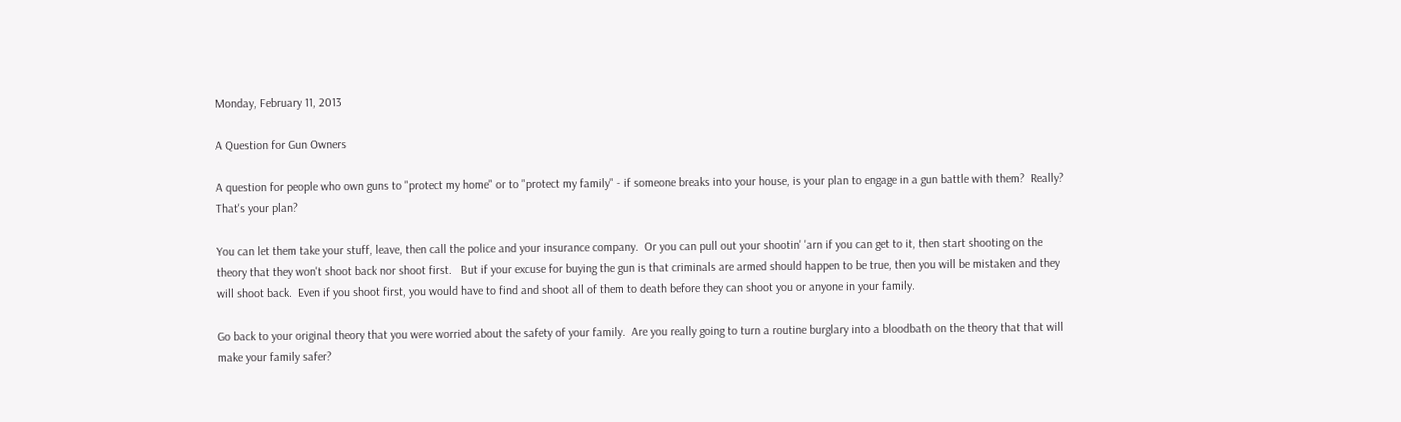Monday, February 11, 2013

A Question for Gun Owners

A question for people who own guns to "protect my home" or to "protect my family" - if someone breaks into your house, is your plan to engage in a gun battle with them?  Really?  That's your plan?

You can let them take your stuff, leave, then call the police and your insurance company.  Or you can pull out your shootin' 'arn if you can get to it, then start shooting on the theory that they won't shoot back nor shoot first.   But if your excuse for buying the gun is that criminals are armed should happen to be true, then you will be mistaken and they will shoot back.  Even if you shoot first, you would have to find and shoot all of them to death before they can shoot you or anyone in your family.

Go back to your original theory that you were worried about the safety of your family.  Are you really going to turn a routine burglary into a bloodbath on the theory that that will make your family safer?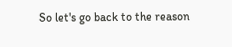So let's go back to the reason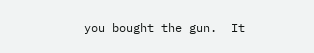you bought the gun.  It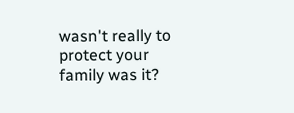wasn't really to protect your family was it?